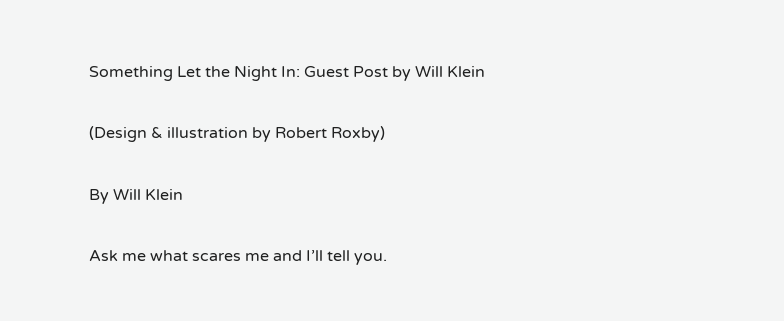Something Let the Night In: Guest Post by Will Klein

(Design & illustration by Robert Roxby)

By Will Klein

Ask me what scares me and I’ll tell you.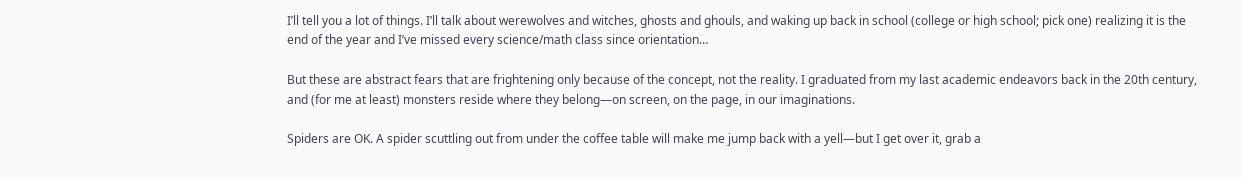I’ll tell you a lot of things. I’ll talk about werewolves and witches, ghosts and ghouls, and waking up back in school (college or high school; pick one) realizing it is the end of the year and I’ve missed every science/math class since orientation…

But these are abstract fears that are frightening only because of the concept, not the reality. I graduated from my last academic endeavors back in the 20th century, and (for me at least) monsters reside where they belong—on screen, on the page, in our imaginations.

Spiders are OK. A spider scuttling out from under the coffee table will make me jump back with a yell—but I get over it, grab a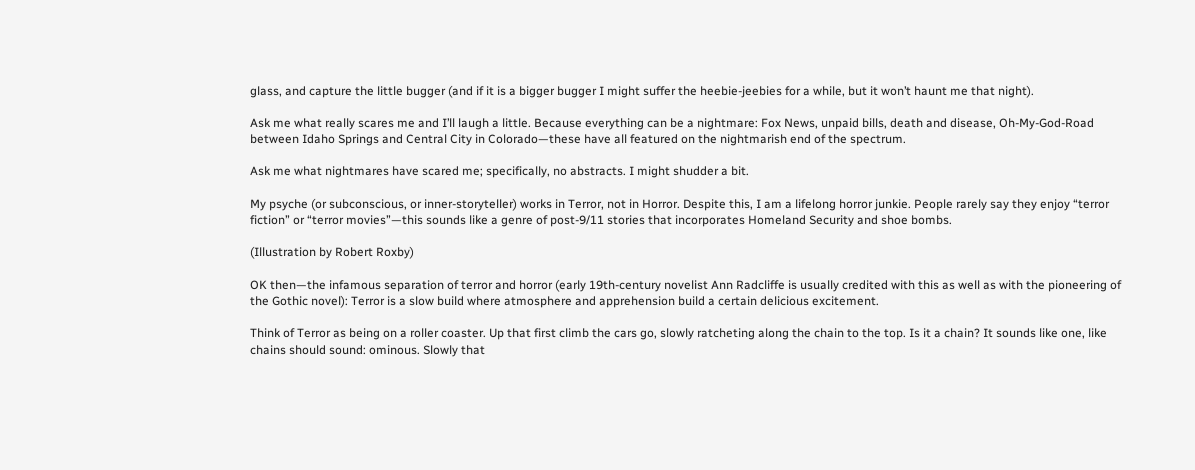glass, and capture the little bugger (and if it is a bigger bugger I might suffer the heebie-jeebies for a while, but it won’t haunt me that night).

Ask me what really scares me and I’ll laugh a little. Because everything can be a nightmare: Fox News, unpaid bills, death and disease, Oh-My-God-Road between Idaho Springs and Central City in Colorado—these have all featured on the nightmarish end of the spectrum.

Ask me what nightmares have scared me; specifically, no abstracts. I might shudder a bit.

My psyche (or subconscious, or inner-storyteller) works in Terror, not in Horror. Despite this, I am a lifelong horror junkie. People rarely say they enjoy “terror fiction” or “terror movies”—this sounds like a genre of post-9/11 stories that incorporates Homeland Security and shoe bombs.

(Illustration by Robert Roxby)

OK then—the infamous separation of terror and horror (early 19th-century novelist Ann Radcliffe is usually credited with this as well as with the pioneering of the Gothic novel): Terror is a slow build where atmosphere and apprehension build a certain delicious excitement.

Think of Terror as being on a roller coaster. Up that first climb the cars go, slowly ratcheting along the chain to the top. Is it a chain? It sounds like one, like chains should sound: ominous. Slowly that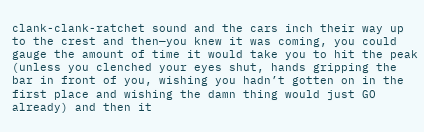clank-clank-ratchet sound and the cars inch their way up to the crest and then—you knew it was coming, you could gauge the amount of time it would take you to hit the peak (unless you clenched your eyes shut, hands gripping the bar in front of you, wishing you hadn’t gotten on in the first place and wishing the damn thing would just GO already) and then it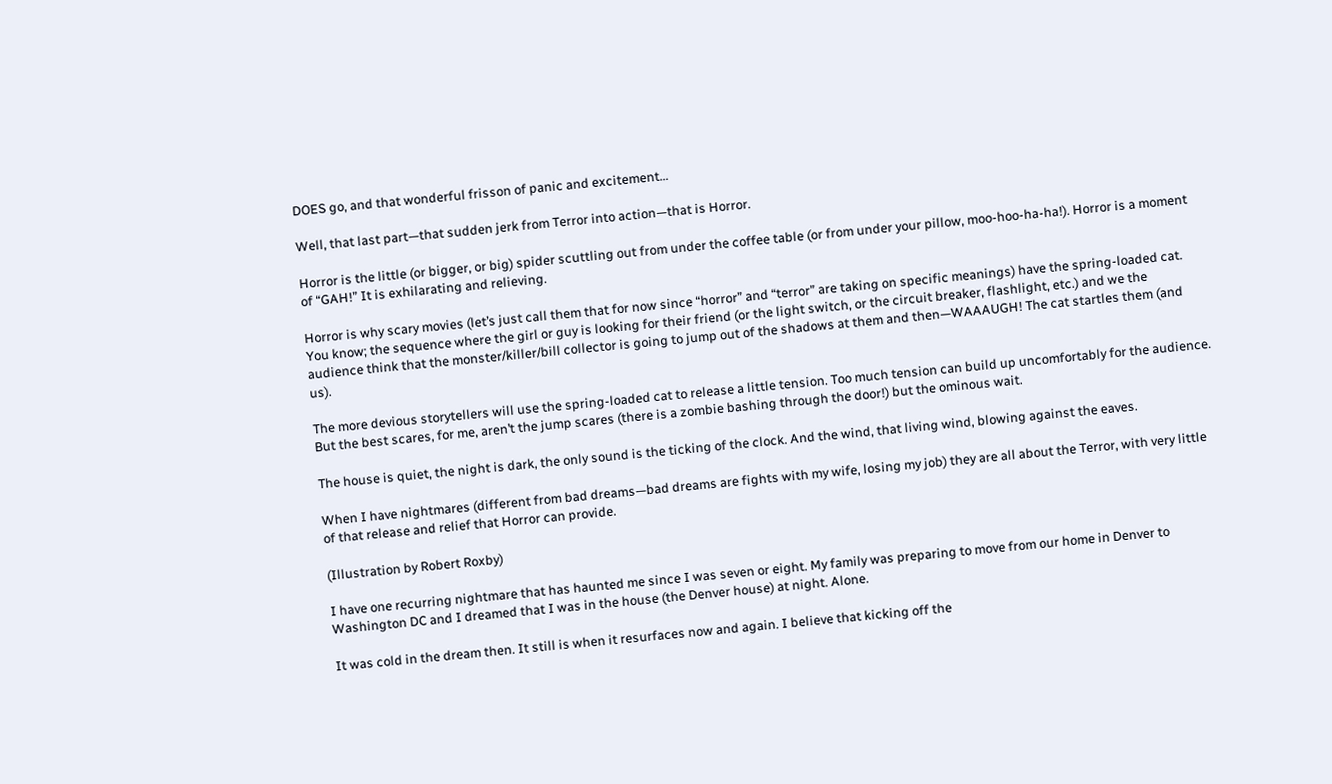DOES go, and that wonderful frisson of panic and excitement…

Well, that last part—that sudden jerk from Terror into action—that is Horror.

Horror is the little (or bigger, or big) spider scuttling out from under the coffee table (or from under your pillow, moo-hoo-ha-ha!). Horror is a moment of “GAH!” It is exhilarating and relieving.

Horror is why scary movies (let’s just call them that for now since “horror” and “terror” are taking on specific meanings) have the spring-loaded cat. You know; the sequence where the girl or guy is looking for their friend (or the light switch, or the circuit breaker, flashlight, etc.) and we the audience think that the monster/killer/bill collector is going to jump out of the shadows at them and then—WAAAUGH! The cat startles them (and us).

The more devious storytellers will use the spring-loaded cat to release a little tension. Too much tension can build up uncomfortably for the audience. But the best scares, for me, aren’t the jump scares (there is a zombie bashing through the door!) but the ominous wait.

The house is quiet, the night is dark, the only sound is the ticking of the clock. And the wind, that living wind, blowing against the eaves.

When I have nightmares (different from bad dreams—bad dreams are fights with my wife, losing my job) they are all about the Terror, with very little of that release and relief that Horror can provide.

(Illustration by Robert Roxby)

I have one recurring nightmare that has haunted me since I was seven or eight. My family was preparing to move from our home in Denver to Washington DC and I dreamed that I was in the house (the Denver house) at night. Alone.

It was cold in the dream then. It still is when it resurfaces now and again. I believe that kicking off the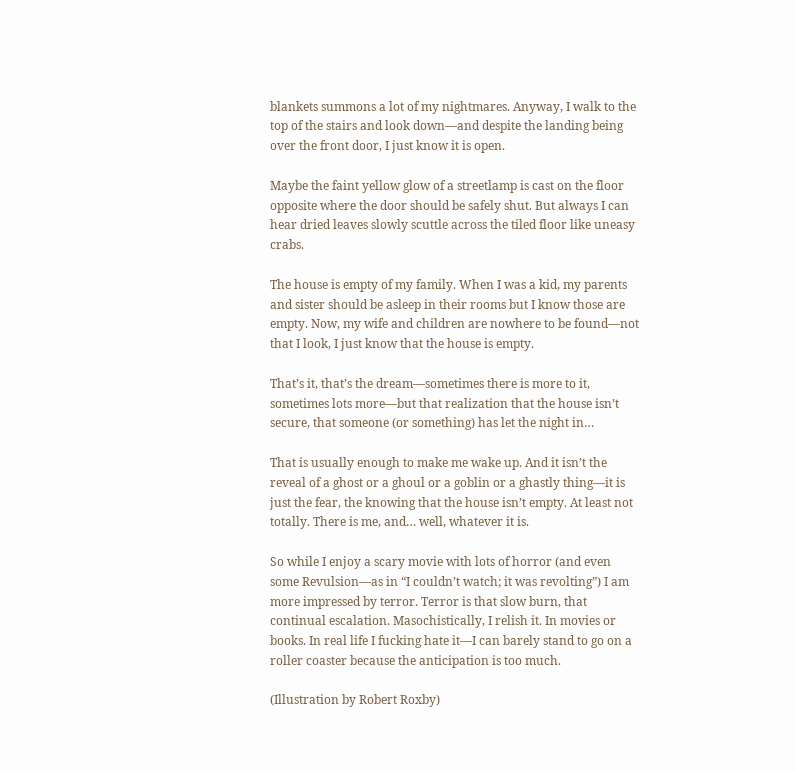blankets summons a lot of my nightmares. Anyway, I walk to the top of the stairs and look down—and despite the landing being over the front door, I just know it is open.

Maybe the faint yellow glow of a streetlamp is cast on the floor opposite where the door should be safely shut. But always I can hear dried leaves slowly scuttle across the tiled floor like uneasy crabs.

The house is empty of my family. When I was a kid, my parents and sister should be asleep in their rooms but I know those are empty. Now, my wife and children are nowhere to be found—not that I look, I just know that the house is empty.

That’s it, that’s the dream—sometimes there is more to it, sometimes lots more—but that realization that the house isn’t secure, that someone (or something) has let the night in…

That is usually enough to make me wake up. And it isn’t the reveal of a ghost or a ghoul or a goblin or a ghastly thing—it is just the fear, the knowing that the house isn’t empty. At least not totally. There is me, and… well, whatever it is.

So while I enjoy a scary movie with lots of horror (and even some Revulsion—as in “I couldn’t watch; it was revolting”) I am more impressed by terror. Terror is that slow burn, that continual escalation. Masochistically, I relish it. In movies or books. In real life I fucking hate it—I can barely stand to go on a roller coaster because the anticipation is too much.

(Illustration by Robert Roxby)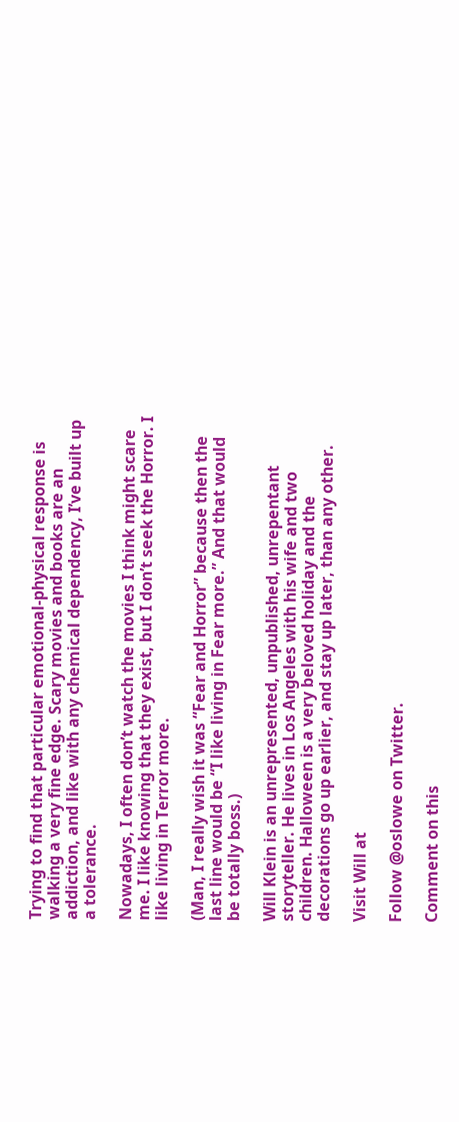Trying to find that particular emotional-physical response is walking a very fine edge. Scary movies and books are an addiction, and like with any chemical dependency, I’ve built up a tolerance.

Nowadays, I often don’t watch the movies I think might scare me. I like knowing that they exist, but I don’t seek the Horror. I like living in Terror more.

(Man, I really wish it was “Fear and Horror” because then the last line would be “I like living in Fear more.” And that would be totally boss.)

Will Klein is an unrepresented, unpublished, unrepentant storyteller. He lives in Los Angeles with his wife and two children. Halloween is a very beloved holiday and the decorations go up earlier, and stay up later, than any other.

Visit Will at

Follow @oslowe on Twitter.

Comment on this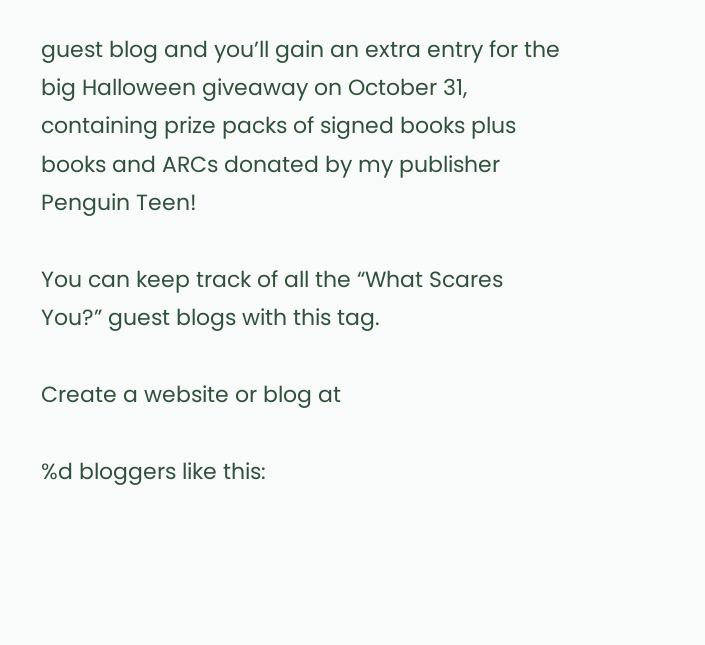guest blog and you’ll gain an extra entry for the big Halloween giveaway on October 31, containing prize packs of signed books plus books and ARCs donated by my publisher Penguin Teen!

You can keep track of all the “What Scares You?” guest blogs with this tag.

Create a website or blog at

%d bloggers like this: